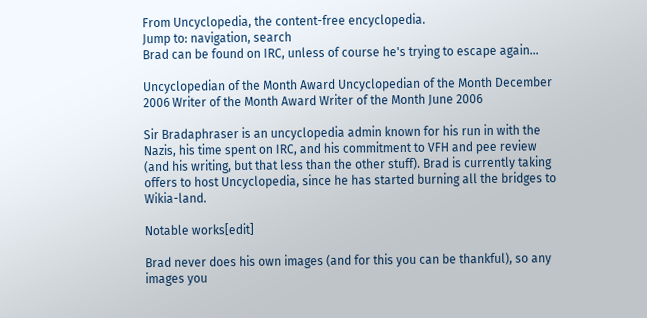From Uncyclopedia, the content-free encyclopedia.
Jump to: navigation, search
Brad can be found on IRC, unless of course he's trying to escape again...

Uncyclopedian of the Month Award Uncyclopedian of the Month December 2006 Writer of the Month Award Writer of the Month June 2006

Sir Bradaphraser is an uncyclopedia admin known for his run in with the Nazis, his time spent on IRC, and his commitment to VFH and pee review (and his writing, but that less than the other stuff). Brad is currently taking offers to host Uncyclopedia, since he has started burning all the bridges to Wikia-land.

Notable works[edit]

Brad never does his own images (and for this you can be thankful), so any images you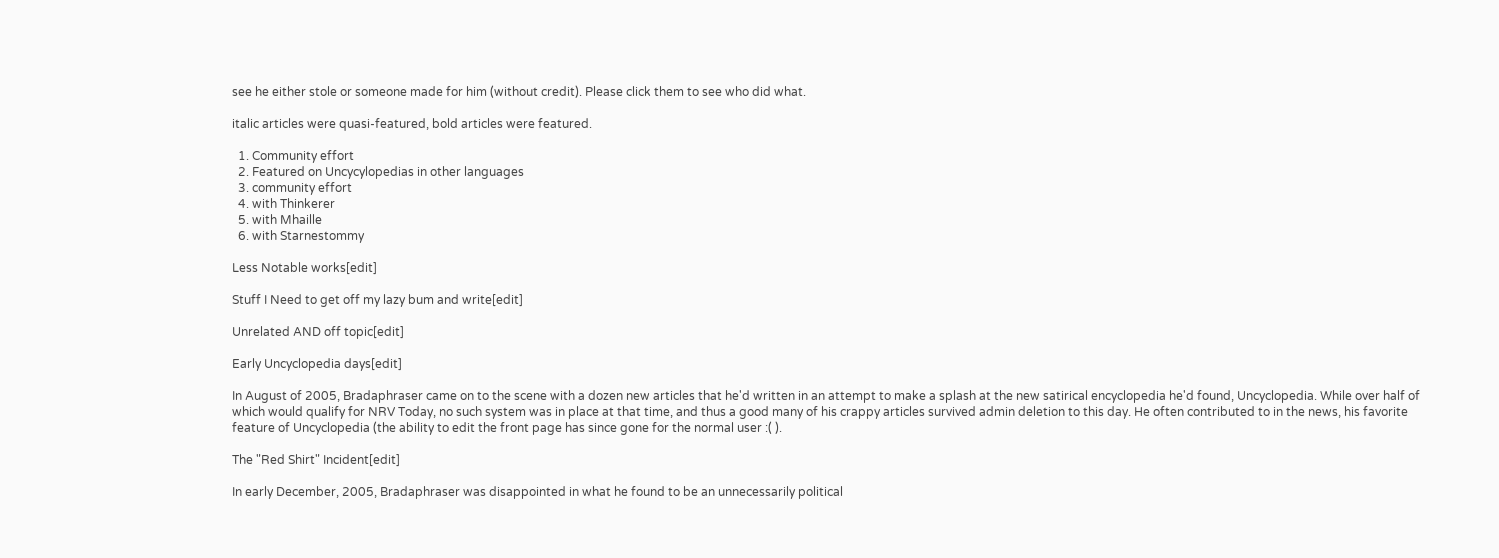see he either stole or someone made for him (without credit). Please click them to see who did what.

italic articles were quasi-featured, bold articles were featured.

  1. Community effort
  2. Featured on Uncycylopedias in other languages
  3. community effort
  4. with Thinkerer
  5. with Mhaille
  6. with Starnestommy

Less Notable works[edit]

Stuff I Need to get off my lazy bum and write[edit]

Unrelated AND off topic[edit]

Early Uncyclopedia days[edit]

In August of 2005, Bradaphraser came on to the scene with a dozen new articles that he'd written in an attempt to make a splash at the new satirical encyclopedia he'd found, Uncyclopedia. While over half of which would qualify for NRV Today, no such system was in place at that time, and thus a good many of his crappy articles survived admin deletion to this day. He often contributed to in the news, his favorite feature of Uncyclopedia (the ability to edit the front page has since gone for the normal user :( ).

The "Red Shirt" Incident[edit]

In early December, 2005, Bradaphraser was disappointed in what he found to be an unnecessarily political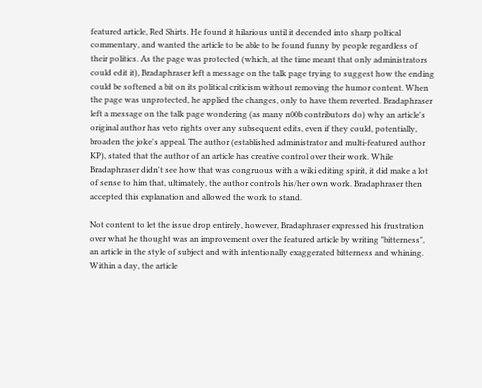featured article, Red Shirts. He found it hilarious until it decended into sharp poltical commentary, and wanted the article to be able to be found funny by people regardless of their politics. As the page was protected (which, at the time meant that only administrators could edit it), Bradaphraser left a message on the talk page trying to suggest how the ending could be softened a bit on its political criticism without removing the humor content. When the page was unprotected, he applied the changes, only to have them reverted. Bradaphraser left a message on the talk page wondering (as many n00b contributors do) why an article's original author has veto rights over any subsequent edits, even if they could, potentially, broaden the joke's appeal. The author (established administrator and multi-featured author KP), stated that the author of an article has creative control over their work. While Bradaphraser didn't see how that was congruous with a wiki editing spirit, it did make a lot of sense to him that, ultimately, the author controls his/her own work. Bradaphraser then accepted this explanation and allowed the work to stand.

Not content to let the issue drop entirely, however, Bradaphraser expressed his frustration over what he thought was an improvement over the featured article by writing "bitterness", an article in the style of subject and with intentionally exaggerated bitterness and whining. Within a day, the article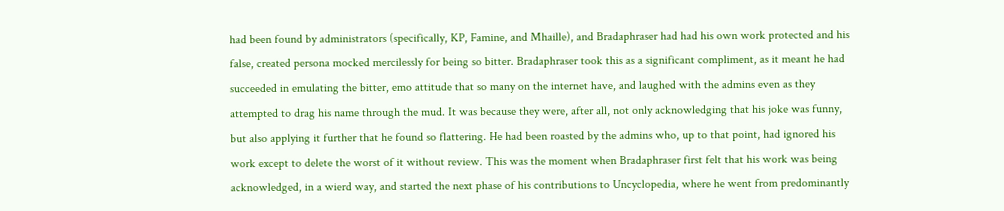had been found by administrators (specifically, KP, Famine, and Mhaille), and Bradaphraser had had his own work protected and his false, created persona mocked mercilessly for being so bitter. Bradaphraser took this as a significant compliment, as it meant he had succeeded in emulating the bitter, emo attitude that so many on the internet have, and laughed with the admins even as they attempted to drag his name through the mud. It was because they were, after all, not only acknowledging that his joke was funny, but also applying it further that he found so flattering. He had been roasted by the admins who, up to that point, had ignored his work except to delete the worst of it without review. This was the moment when Bradaphraser first felt that his work was being acknowledged, in a wierd way, and started the next phase of his contributions to Uncyclopedia, where he went from predominantly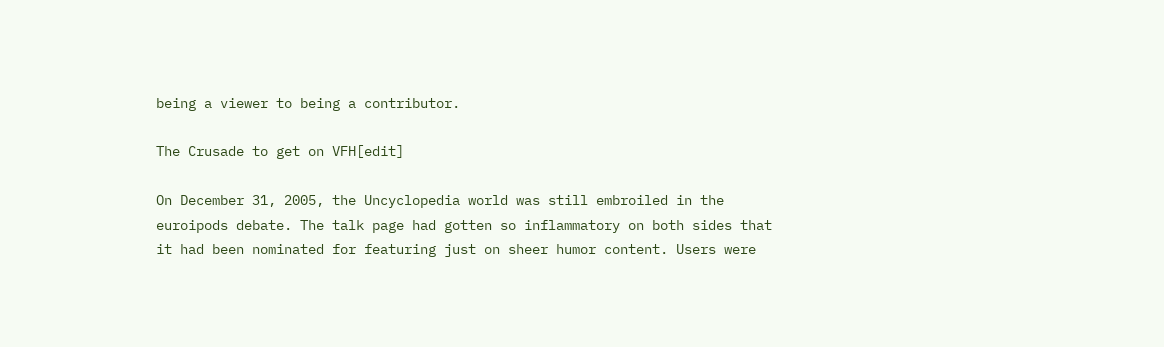being a viewer to being a contributor.

The Crusade to get on VFH[edit]

On December 31, 2005, the Uncyclopedia world was still embroiled in the euroipods debate. The talk page had gotten so inflammatory on both sides that it had been nominated for featuring just on sheer humor content. Users were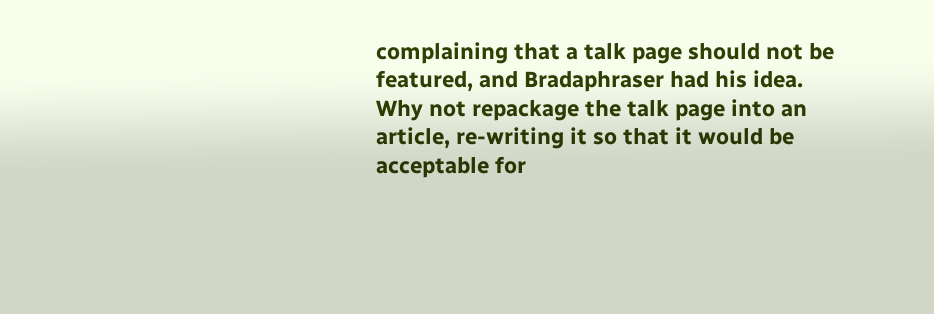complaining that a talk page should not be featured, and Bradaphraser had his idea. Why not repackage the talk page into an article, re-writing it so that it would be acceptable for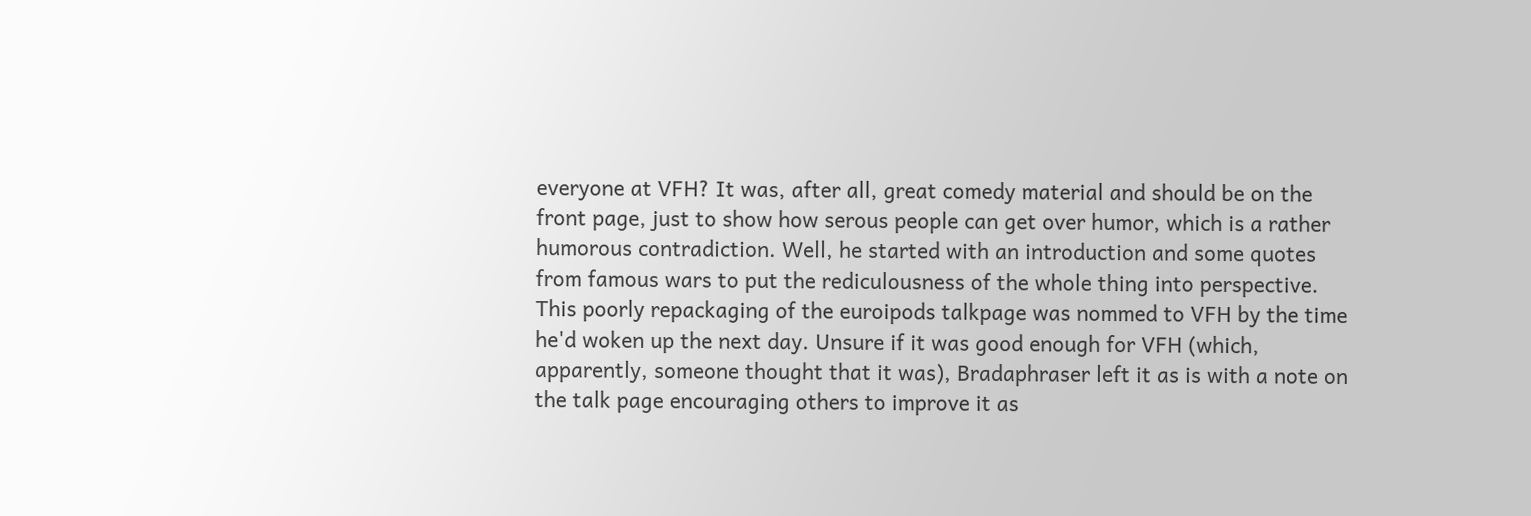everyone at VFH? It was, after all, great comedy material and should be on the front page, just to show how serous people can get over humor, which is a rather humorous contradiction. Well, he started with an introduction and some quotes from famous wars to put the rediculousness of the whole thing into perspective. This poorly repackaging of the euroipods talkpage was nommed to VFH by the time he'd woken up the next day. Unsure if it was good enough for VFH (which, apparently, someone thought that it was), Bradaphraser left it as is with a note on the talk page encouraging others to improve it as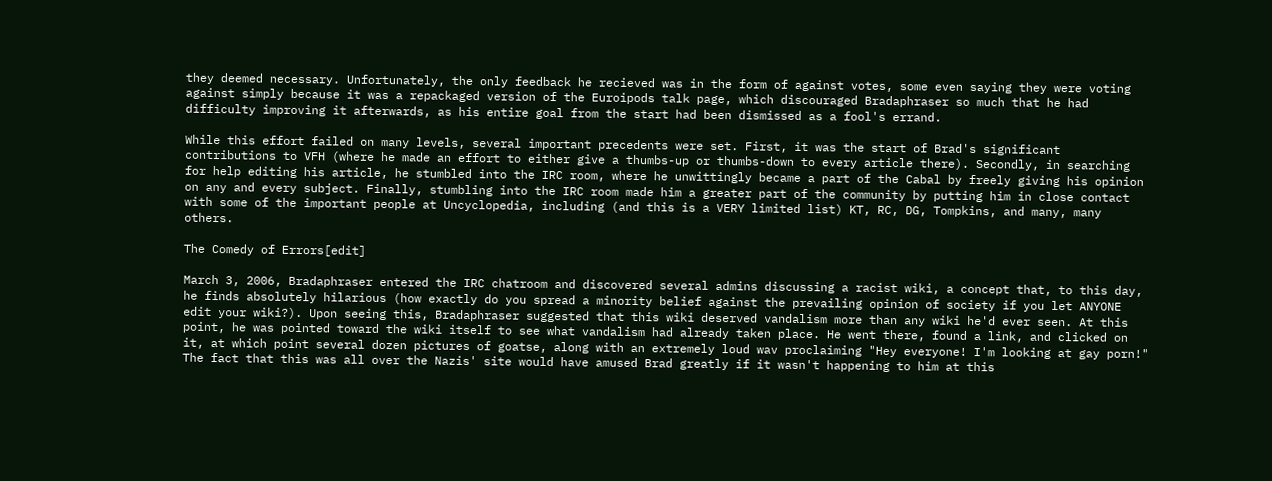they deemed necessary. Unfortunately, the only feedback he recieved was in the form of against votes, some even saying they were voting against simply because it was a repackaged version of the Euroipods talk page, which discouraged Bradaphraser so much that he had difficulty improving it afterwards, as his entire goal from the start had been dismissed as a fool's errand.

While this effort failed on many levels, several important precedents were set. First, it was the start of Brad's significant contributions to VFH (where he made an effort to either give a thumbs-up or thumbs-down to every article there). Secondly, in searching for help editing his article, he stumbled into the IRC room, where he unwittingly became a part of the Cabal by freely giving his opinion on any and every subject. Finally, stumbling into the IRC room made him a greater part of the community by putting him in close contact with some of the important people at Uncyclopedia, including (and this is a VERY limited list) KT, RC, DG, Tompkins, and many, many others.

The Comedy of Errors[edit]

March 3, 2006, Bradaphraser entered the IRC chatroom and discovered several admins discussing a racist wiki, a concept that, to this day, he finds absolutely hilarious (how exactly do you spread a minority belief against the prevailing opinion of society if you let ANYONE edit your wiki?). Upon seeing this, Bradaphraser suggested that this wiki deserved vandalism more than any wiki he'd ever seen. At this point, he was pointed toward the wiki itself to see what vandalism had already taken place. He went there, found a link, and clicked on it, at which point several dozen pictures of goatse, along with an extremely loud wav proclaiming "Hey everyone! I'm looking at gay porn!" The fact that this was all over the Nazis' site would have amused Brad greatly if it wasn't happening to him at this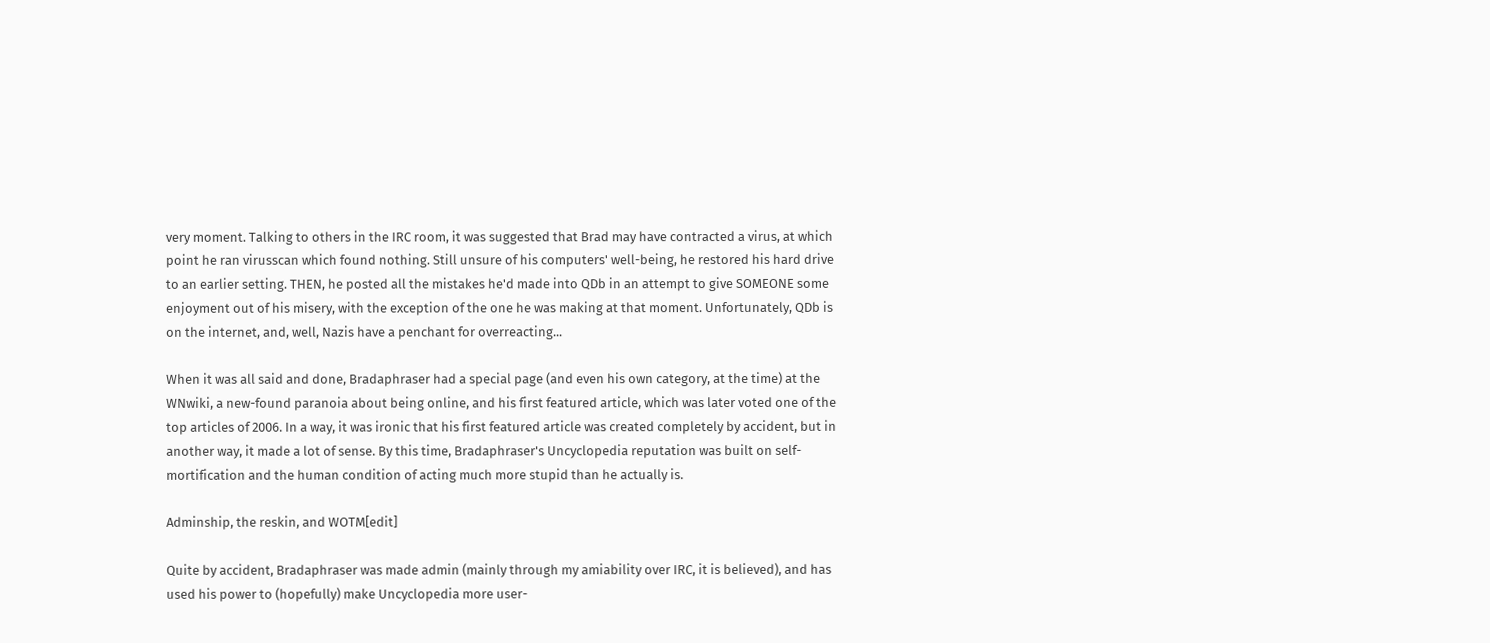very moment. Talking to others in the IRC room, it was suggested that Brad may have contracted a virus, at which point he ran virusscan which found nothing. Still unsure of his computers' well-being, he restored his hard drive to an earlier setting. THEN, he posted all the mistakes he'd made into QDb in an attempt to give SOMEONE some enjoyment out of his misery, with the exception of the one he was making at that moment. Unfortunately, QDb is on the internet, and, well, Nazis have a penchant for overreacting...

When it was all said and done, Bradaphraser had a special page (and even his own category, at the time) at the WNwiki, a new-found paranoia about being online, and his first featured article, which was later voted one of the top articles of 2006. In a way, it was ironic that his first featured article was created completely by accident, but in another way, it made a lot of sense. By this time, Bradaphraser's Uncyclopedia reputation was built on self-mortification and the human condition of acting much more stupid than he actually is.

Adminship, the reskin, and WOTM[edit]

Quite by accident, Bradaphraser was made admin (mainly through my amiability over IRC, it is believed), and has used his power to (hopefully) make Uncyclopedia more user-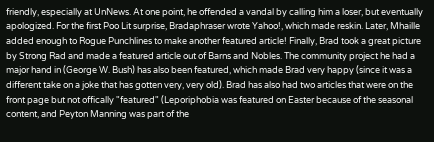friendly, especially at UnNews. At one point, he offended a vandal by calling him a loser, but eventually apologized. For the first Poo Lit surprise, Bradaphraser wrote Yahoo!, which made reskin. Later, Mhaille added enough to Rogue Punchlines to make another featured article! Finally, Brad took a great picture by Strong Rad and made a featured article out of Barns and Nobles. The community project he had a major hand in (George W. Bush) has also been featured, which made Brad very happy (since it was a different take on a joke that has gotten very, very old). Brad has also had two articles that were on the front page but not offically "featured" (Leporiphobia was featured on Easter because of the seasonal content, and Peyton Manning was part of the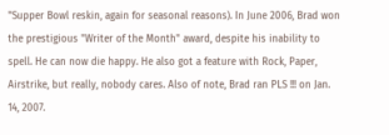"Supper Bowl reskin, again for seasonal reasons). In June 2006, Brad won the prestigious "Writer of the Month" award, despite his inability to spell. He can now die happy. He also got a feature with Rock, Paper, Airstrike, but really, nobody cares. Also of note, Brad ran PLS !!! on Jan. 14, 2007.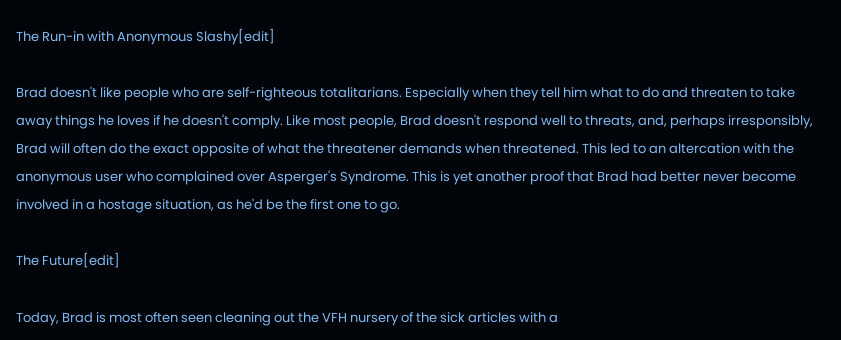The Run-in with Anonymous Slashy[edit]

Brad doesn't like people who are self-righteous totalitarians. Especially when they tell him what to do and threaten to take away things he loves if he doesn't comply. Like most people, Brad doesn't respond well to threats, and, perhaps irresponsibly, Brad will often do the exact opposite of what the threatener demands when threatened. This led to an altercation with the anonymous user who complained over Asperger's Syndrome. This is yet another proof that Brad had better never become involved in a hostage situation, as he'd be the first one to go.

The Future[edit]

Today, Brad is most often seen cleaning out the VFH nursery of the sick articles with a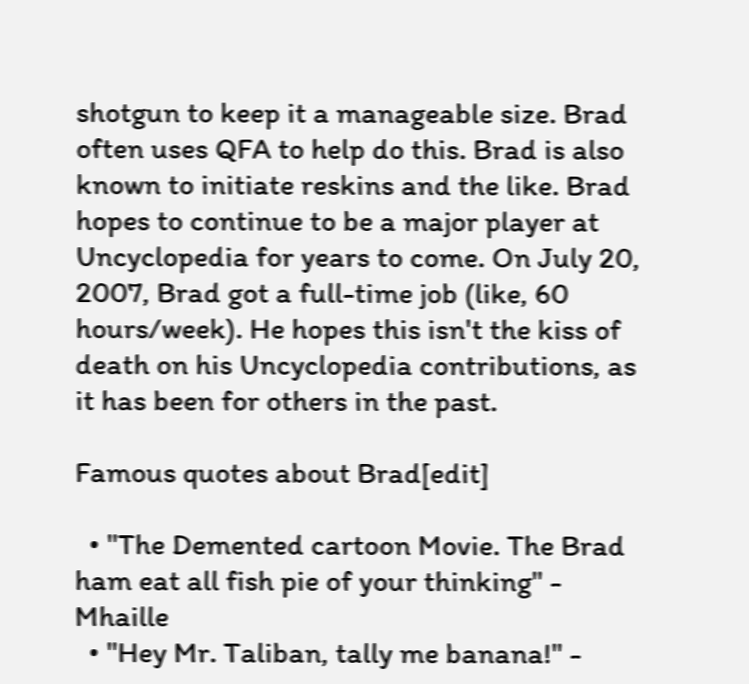shotgun to keep it a manageable size. Brad often uses QFA to help do this. Brad is also known to initiate reskins and the like. Brad hopes to continue to be a major player at Uncyclopedia for years to come. On July 20, 2007, Brad got a full-time job (like, 60 hours/week). He hopes this isn't the kiss of death on his Uncyclopedia contributions, as it has been for others in the past.

Famous quotes about Brad[edit]

  • "The Demented cartoon Movie. The Brad ham eat all fish pie of your thinking" - Mhaille
  • "Hey Mr. Taliban, tally me banana!" -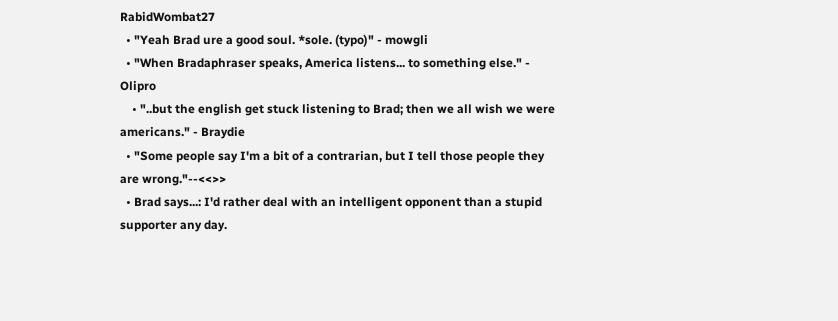RabidWombat27
  • "Yeah Brad ure a good soul. *sole. (typo)" - mowgli
  • "When Bradaphraser speaks, America listens... to something else." - Olipro
    • "..but the english get stuck listening to Brad; then we all wish we were americans." - Braydie
  • "Some people say I'm a bit of a contrarian, but I tell those people they are wrong."--<<>>
  • Brad says...: I'd rather deal with an intelligent opponent than a stupid supporter any day.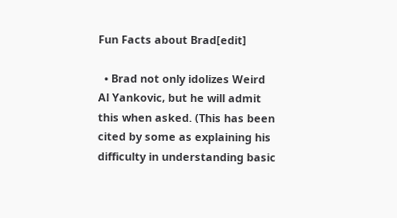Fun Facts about Brad[edit]

  • Brad not only idolizes Weird Al Yankovic, but he will admit this when asked. (This has been cited by some as explaining his difficulty in understanding basic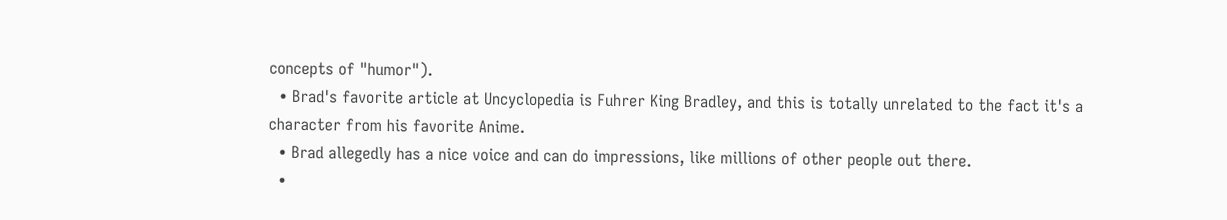concepts of "humor").
  • Brad's favorite article at Uncyclopedia is Fuhrer King Bradley, and this is totally unrelated to the fact it's a character from his favorite Anime.
  • Brad allegedly has a nice voice and can do impressions, like millions of other people out there.
  •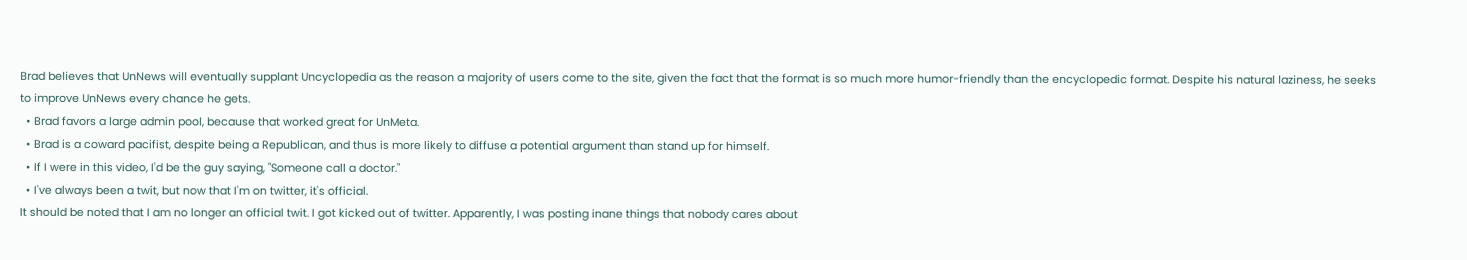Brad believes that UnNews will eventually supplant Uncyclopedia as the reason a majority of users come to the site, given the fact that the format is so much more humor-friendly than the encyclopedic format. Despite his natural laziness, he seeks to improve UnNews every chance he gets.
  • Brad favors a large admin pool, because that worked great for UnMeta.
  • Brad is a coward pacifist, despite being a Republican, and thus is more likely to diffuse a potential argument than stand up for himself.
  • If I were in this video, I'd be the guy saying, "Someone call a doctor."
  • I've always been a twit, but now that I'm on twitter, it's official.
It should be noted that I am no longer an official twit. I got kicked out of twitter. Apparently, I was posting inane things that nobody cares about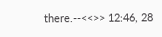there.--<<>> 12:46, 28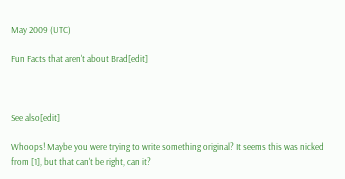May 2009 (UTC)

Fun Facts that aren't about Brad[edit]



See also[edit]

Whoops! Maybe you were trying to write something original? It seems this was nicked from [1], but that can't be right, can it?